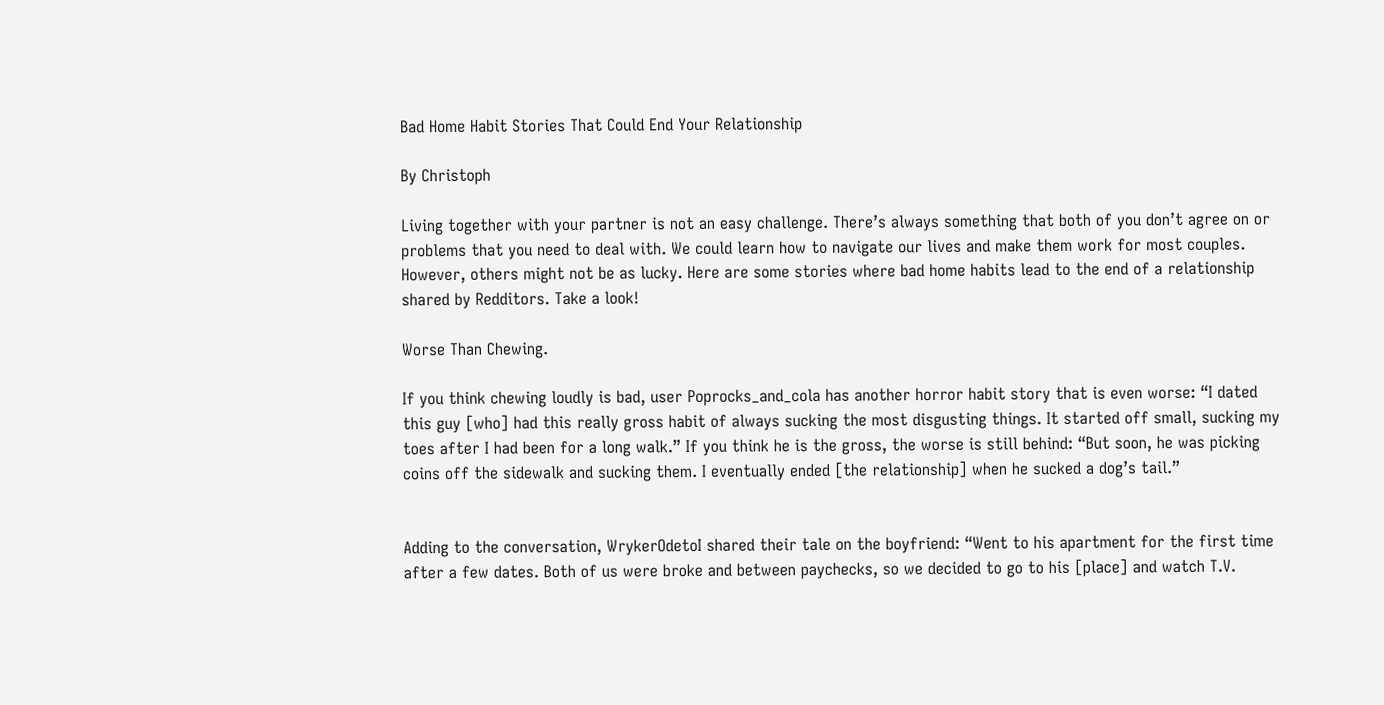Bad Home Habit Stories That Could End Your Relationship

By Christoph

Living together with your partner is not an easy challenge. There’s always something that both of you don’t agree on or problems that you need to deal with. We could learn how to navigate our lives and make them work for most couples. However, others might not be as lucky. Here are some stories where bad home habits lead to the end of a relationship shared by Redditors. Take a look!

Worse Than Chewing.

If you think chewing loudly is bad, user Poprocks_and_cola has another horror habit story that is even worse: “I dated this guy [who] had this really gross habit of always sucking the most disgusting things. It started off small, sucking my toes after I had been for a long walk.” If you think he is the gross, the worse is still behind: “But soon, he was picking coins off the sidewalk and sucking them. I eventually ended [the relationship] when he sucked a dog’s tail.”


Adding to the conversation, WrykerOdetoI shared their tale on the boyfriend: “Went to his apartment for the first time after a few dates. Both of us were broke and between paychecks, so we decided to go to his [place] and watch T.V.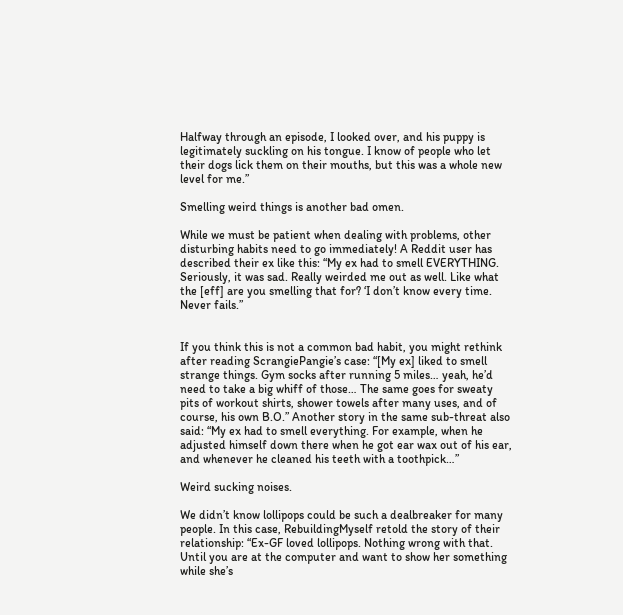Halfway through an episode, I looked over, and his puppy is legitimately suckling on his tongue. I know of people who let their dogs lick them on their mouths, but this was a whole new level for me.”

Smelling weird things is another bad omen.

While we must be patient when dealing with problems, other disturbing habits need to go immediately! A Reddit user has described their ex like this: “My ex had to smell EVERYTHING. Seriously, it was sad. Really weirded me out as well. Like what the [eff] are you smelling that for? ‘I don’t know every time. Never fails.”


If you think this is not a common bad habit, you might rethink after reading ScrangiePangie’s case: “[My ex] liked to smell strange things. Gym socks after running 5 miles… yeah, he’d need to take a big whiff of those… The same goes for sweaty pits of workout shirts, shower towels after many uses, and of course, his own B.O.” Another story in the same sub-threat also said: “My ex had to smell everything. For example, when he adjusted himself down there when he got ear wax out of his ear, and whenever he cleaned his teeth with a toothpick…”

Weird sucking noises.

We didn’t know lollipops could be such a dealbreaker for many people. In this case, RebuildingMyself retold the story of their relationship: “Ex-GF loved lollipops. Nothing wrong with that. Until you are at the computer and want to show her something while she’s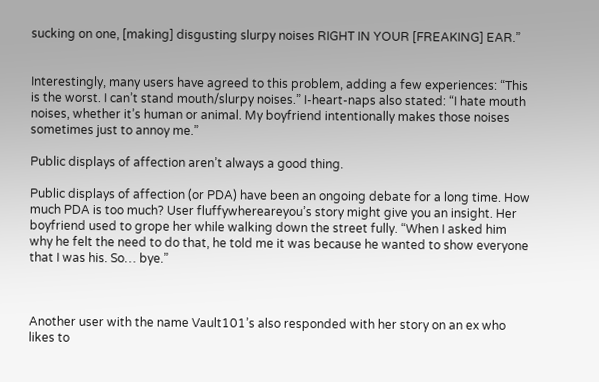sucking on one, [making] disgusting slurpy noises RIGHT IN YOUR [FREAKING] EAR.”


Interestingly, many users have agreed to this problem, adding a few experiences: “This is the worst. I can’t stand mouth/slurpy noises.” I-heart-naps also stated: “I hate mouth noises, whether it’s human or animal. My boyfriend intentionally makes those noises sometimes just to annoy me.”

Public displays of affection aren’t always a good thing.

Public displays of affection (or PDA) have been an ongoing debate for a long time. How much PDA is too much? User fluffywhereareyou’s story might give you an insight. Her boyfriend used to grope her while walking down the street fully. “When I asked him why he felt the need to do that, he told me it was because he wanted to show everyone that I was his. So… bye.”



Another user with the name Vault101’s also responded with her story on an ex who likes to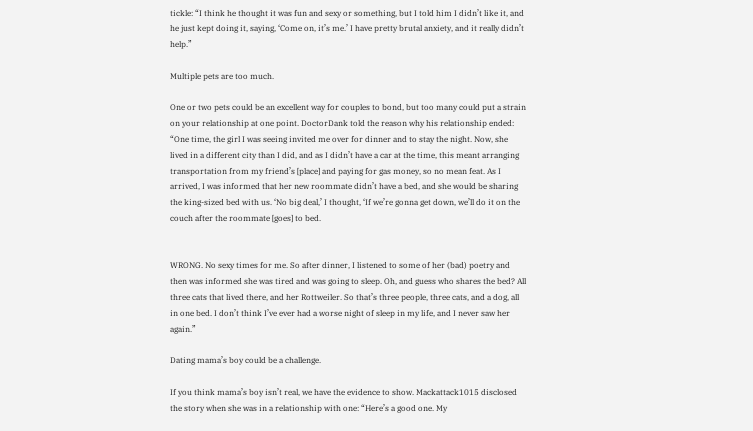tickle: “I think he thought it was fun and sexy or something, but I told him I didn’t like it, and he just kept doing it, saying, ‘Come on, it’s me.’ I have pretty brutal anxiety, and it really didn’t help.”

Multiple pets are too much.

One or two pets could be an excellent way for couples to bond, but too many could put a strain on your relationship at one point. DoctorDank told the reason why his relationship ended: “One time, the girl I was seeing invited me over for dinner and to stay the night. Now, she lived in a different city than I did, and as I didn’t have a car at the time, this meant arranging transportation from my friend’s [place] and paying for gas money, so no mean feat. As I arrived, I was informed that her new roommate didn’t have a bed, and she would be sharing the king-sized bed with us. ‘No big deal,’ I thought, ‘If we’re gonna get down, we’ll do it on the couch after the roommate [goes] to bed.


WRONG. No sexy times for me. So after dinner, I listened to some of her (bad) poetry and then was informed she was tired and was going to sleep. Oh, and guess who shares the bed? All three cats that lived there, and her Rottweiler. So that’s three people, three cats, and a dog, all in one bed. I don’t think I’ve ever had a worse night of sleep in my life, and I never saw her again.”

Dating mama’s boy could be a challenge.

If you think mama’s boy isn’t real, we have the evidence to show. Mackattack1015 disclosed the story when she was in a relationship with one: “Here’s a good one. My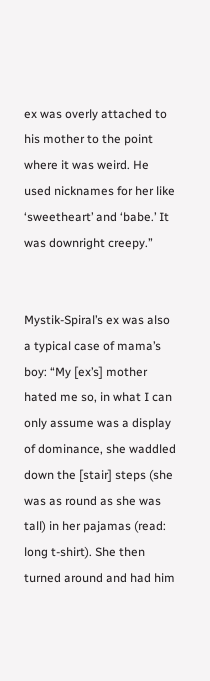ex was overly attached to his mother to the point where it was weird. He used nicknames for her like ‘sweetheart’ and ‘babe.’ It was downright creepy.”


Mystik-Spiral’s ex was also a typical case of mama’s boy: “My [ex’s] mother hated me so, in what I can only assume was a display of dominance, she waddled down the [stair] steps (she was as round as she was tall) in her pajamas (read: long t-shirt). She then turned around and had him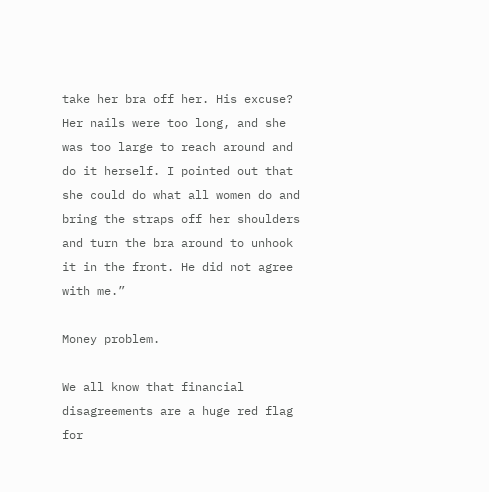take her bra off her. His excuse? Her nails were too long, and she was too large to reach around and do it herself. I pointed out that she could do what all women do and bring the straps off her shoulders and turn the bra around to unhook it in the front. He did not agree with me.”

Money problem.

We all know that financial disagreements are a huge red flag for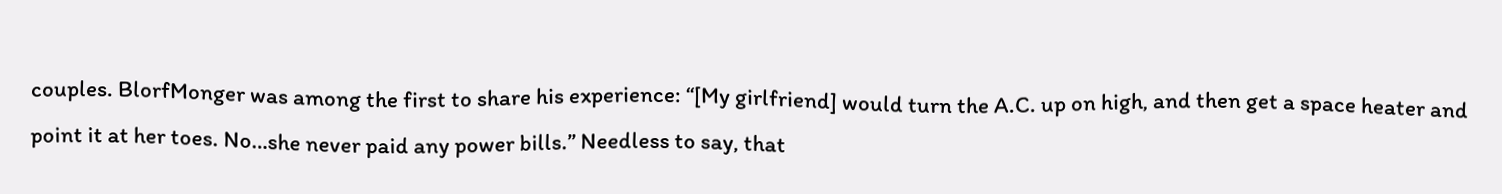couples. BlorfMonger was among the first to share his experience: “[My girlfriend] would turn the A.C. up on high, and then get a space heater and point it at her toes. No…she never paid any power bills.” Needless to say, that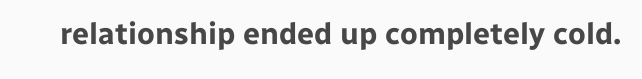relationship ended up completely cold.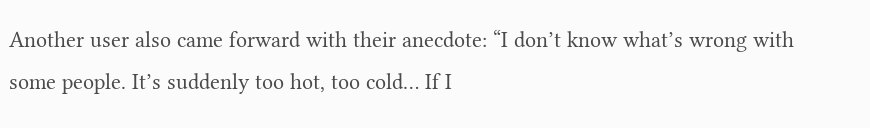Another user also came forward with their anecdote: “I don’t know what’s wrong with some people. It’s suddenly too hot, too cold… If I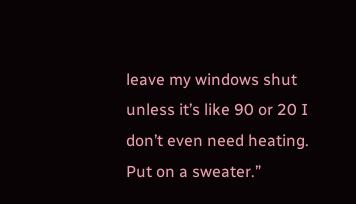leave my windows shut unless it’s like 90 or 20 I don’t even need heating. Put on a sweater.”